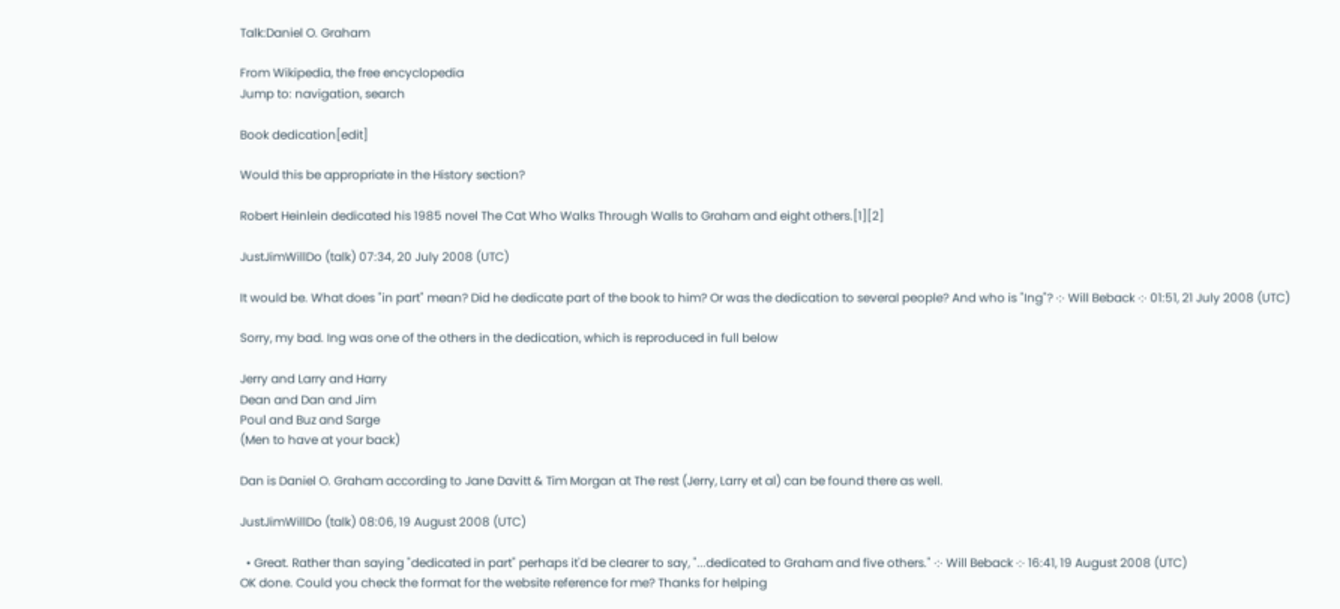Talk:Daniel O. Graham

From Wikipedia, the free encyclopedia
Jump to: navigation, search

Book dedication[edit]

Would this be appropriate in the History section?

Robert Heinlein dedicated his 1985 novel The Cat Who Walks Through Walls to Graham and eight others.[1][2]

JustJimWillDo (talk) 07:34, 20 July 2008 (UTC)

It would be. What does "in part" mean? Did he dedicate part of the book to him? Or was the dedication to several people? And who is "Ing"? ·:· Will Beback ·:· 01:51, 21 July 2008 (UTC)

Sorry, my bad. Ing was one of the others in the dedication, which is reproduced in full below

Jerry and Larry and Harry
Dean and Dan and Jim
Poul and Buz and Sarge
(Men to have at your back)

Dan is Daniel O. Graham according to Jane Davitt & Tim Morgan at The rest (Jerry, Larry et al) can be found there as well.

JustJimWillDo (talk) 08:06, 19 August 2008 (UTC)

  • Great. Rather than saying "dedicated in part" perhaps it'd be clearer to say, "...dedicated to Graham and five others." ·:· Will Beback ·:· 16:41, 19 August 2008 (UTC)
OK done. Could you check the format for the website reference for me? Thanks for helping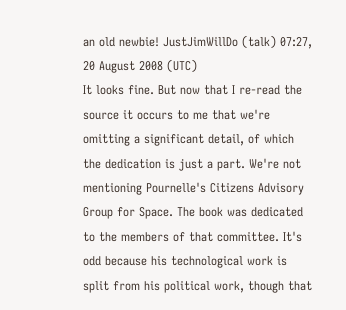an old newbie! JustJimWillDo (talk) 07:27, 20 August 2008 (UTC)
It looks fine. But now that I re-read the source it occurs to me that we're omitting a significant detail, of which the dedication is just a part. We're not mentioning Pournelle's Citizens Advisory Group for Space. The book was dedicated to the members of that committee. It's odd because his technological work is split from his political work, though that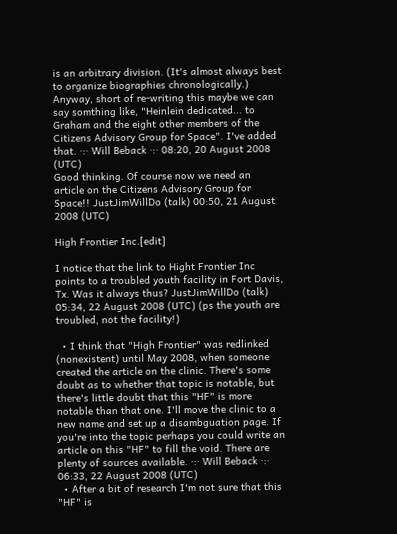is an arbitrary division. (It's almost always best to organize biographies chronologically.) Anyway, short of re-writing this maybe we can say somthing like, "Heinlein dedicated... to Graham and the eight other members of the Citizens Advisory Group for Space". I've added that. ·:· Will Beback ·:· 08:20, 20 August 2008 (UTC)
Good thinking. Of course now we need an article on the Citizens Advisory Group for Space!! JustJimWillDo (talk) 00:50, 21 August 2008 (UTC)

High Frontier Inc.[edit]

I notice that the link to Hight Frontier Inc points to a troubled youth facility in Fort Davis, Tx. Was it always thus? JustJimWillDo (talk) 05:34, 22 August 2008 (UTC) (ps the youth are troubled, not the facility!)

  • I think that "High Frontier" was redlinked (nonexistent) until May 2008, when someone created the article on the clinic. There's some doubt as to whether that topic is notable, but there's little doubt that this "HF" is more notable than that one. I'll move the clinic to a new name and set up a disambguation page. If you're into the topic perhaps you could write an article on this "HF" to fill the void. There are plenty of sources available. ·:· Will Beback ·:· 06:33, 22 August 2008 (UTC)
  • After a bit of research I'm not sure that this "HF" is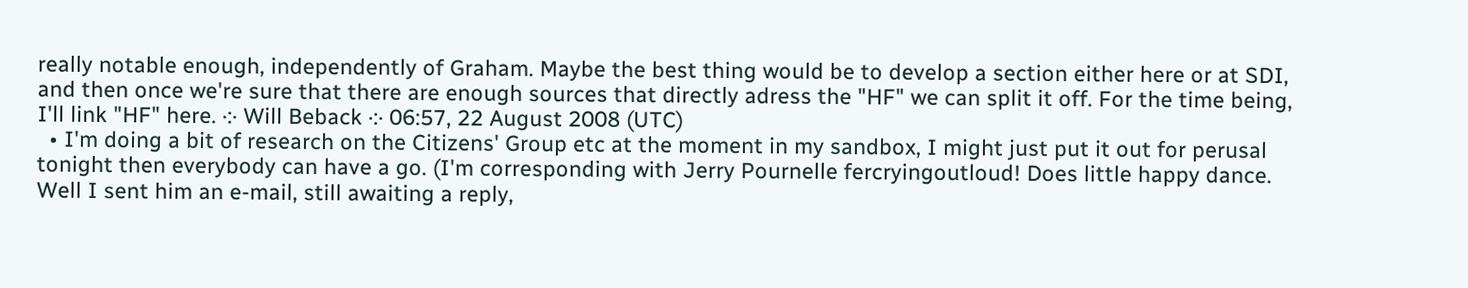really notable enough, independently of Graham. Maybe the best thing would be to develop a section either here or at SDI, and then once we're sure that there are enough sources that directly adress the "HF" we can split it off. For the time being, I'll link "HF" here. ·:· Will Beback ·:· 06:57, 22 August 2008 (UTC)
  • I'm doing a bit of research on the Citizens' Group etc at the moment in my sandbox, I might just put it out for perusal tonight then everybody can have a go. (I'm corresponding with Jerry Pournelle fercryingoutloud! Does little happy dance. Well I sent him an e-mail, still awaiting a reply,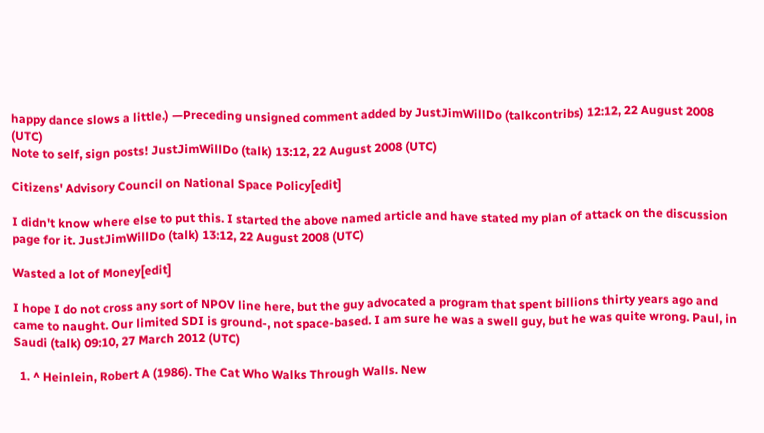happy dance slows a little.) —Preceding unsigned comment added by JustJimWillDo (talkcontribs) 12:12, 22 August 2008 (UTC)
Note to self, sign posts! JustJimWillDo (talk) 13:12, 22 August 2008 (UTC)

Citizens' Advisory Council on National Space Policy[edit]

I didn't know where else to put this. I started the above named article and have stated my plan of attack on the discussion page for it. JustJimWillDo (talk) 13:12, 22 August 2008 (UTC)

Wasted a lot of Money[edit]

I hope I do not cross any sort of NPOV line here, but the guy advocated a program that spent billions thirty years ago and came to naught. Our limited SDI is ground-, not space-based. I am sure he was a swell guy, but he was quite wrong. Paul, in Saudi (talk) 09:10, 27 March 2012 (UTC)

  1. ^ Heinlein, Robert A (1986). The Cat Who Walks Through Walls. New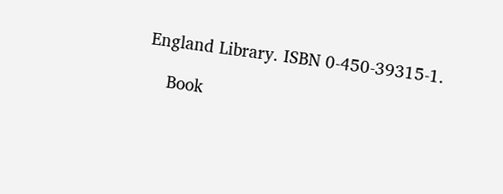England Library. ISBN 0-450-39315-1.

    Book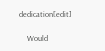dedication[edit]

    Would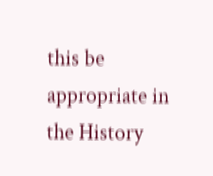this be appropriate in the History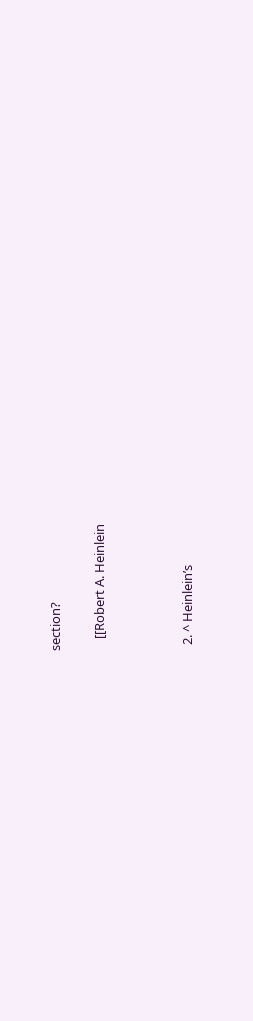section?

    [[Robert A. Heinlein



  2. ^ Heinlein’s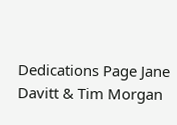Dedications Page Jane Davitt & Tim Morgan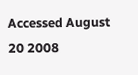Accessed August 20 2008